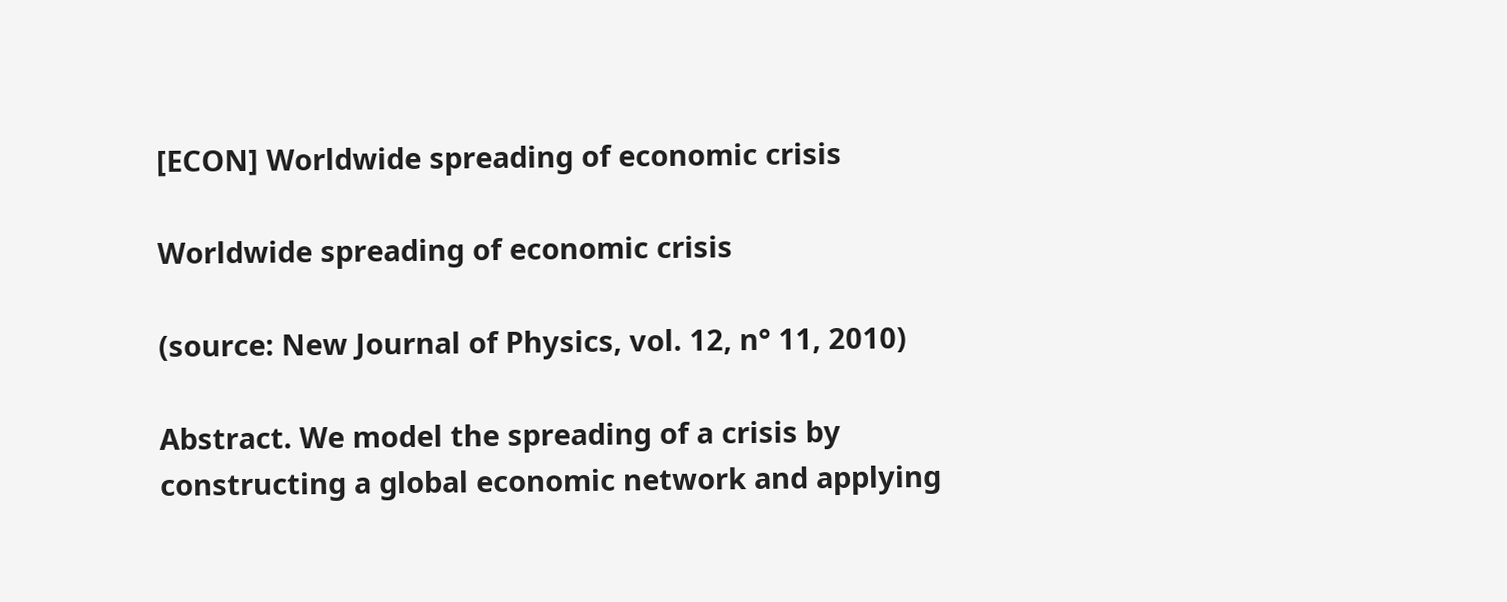[ECON] Worldwide spreading of economic crisis

Worldwide spreading of economic crisis

(source: New Journal of Physics, vol. 12, n° 11, 2010)

Abstract. We model the spreading of a crisis by constructing a global economic network and applying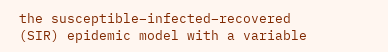the susceptible–infected–recovered (SIR) epidemic model with a variable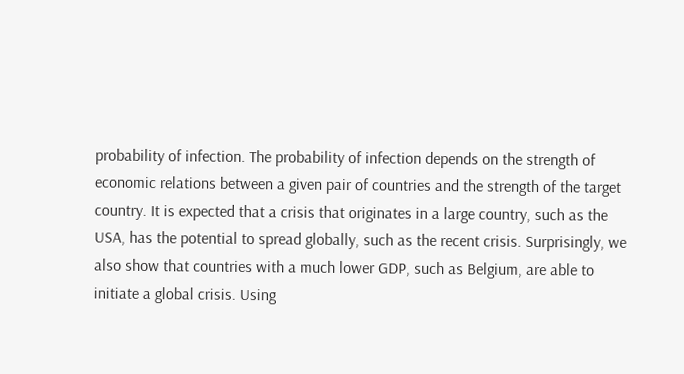probability of infection. The probability of infection depends on the strength of economic relations between a given pair of countries and the strength of the target country. It is expected that a crisis that originates in a large country, such as the USA, has the potential to spread globally, such as the recent crisis. Surprisingly, we also show that countries with a much lower GDP, such as Belgium, are able to initiate a global crisis. Using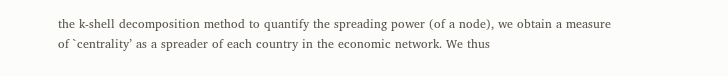the k-shell decomposition method to quantify the spreading power (of a node), we obtain a measure of `centrality’ as a spreader of each country in the economic network. We thus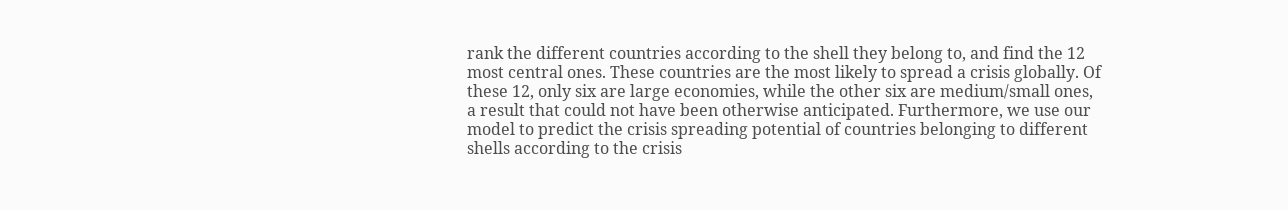rank the different countries according to the shell they belong to, and find the 12 most central ones. These countries are the most likely to spread a crisis globally. Of these 12, only six are large economies, while the other six are medium/small ones, a result that could not have been otherwise anticipated. Furthermore, we use our model to predict the crisis spreading potential of countries belonging to different shells according to the crisis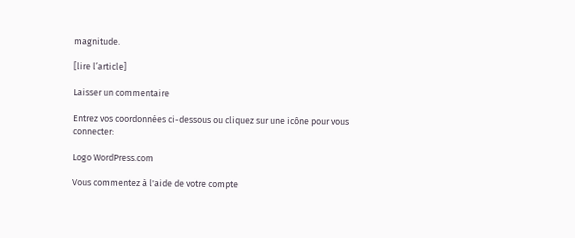magnitude.

[lire l’article]

Laisser un commentaire

Entrez vos coordonnées ci-dessous ou cliquez sur une icône pour vous connecter:

Logo WordPress.com

Vous commentez à l'aide de votre compte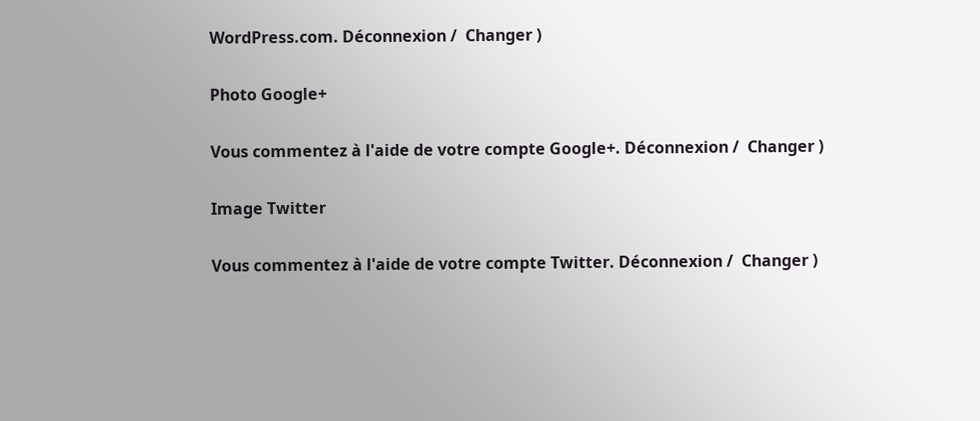WordPress.com. Déconnexion /  Changer )

Photo Google+

Vous commentez à l'aide de votre compte Google+. Déconnexion /  Changer )

Image Twitter

Vous commentez à l'aide de votre compte Twitter. Déconnexion /  Changer )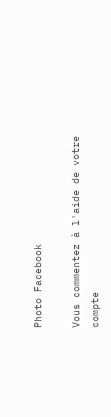Photo Facebook

Vous commentez à l'aide de votre compte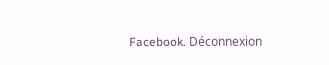Facebook. Déconnexion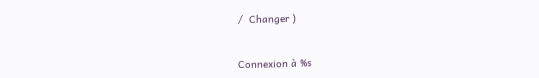/  Changer )


Connexion à %s